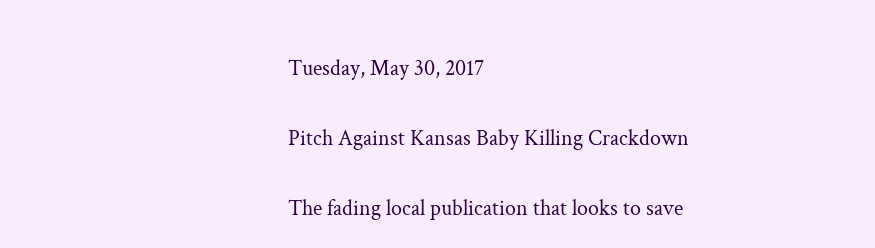Tuesday, May 30, 2017

Pitch Against Kansas Baby Killing Crackdown

The fading local publication that looks to save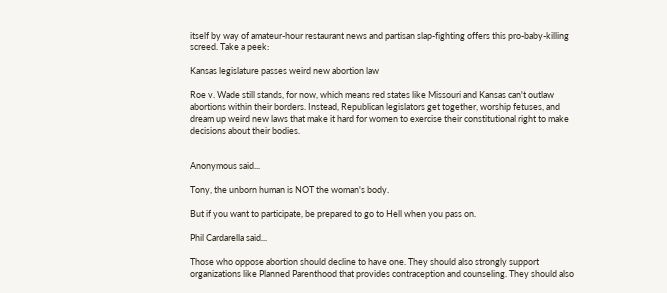itself by way of amateur-hour restaurant news and partisan slap-fighting offers this pro-baby-killing screed. Take a peek:

Kansas legislature passes weird new abortion law

Roe v. Wade still stands, for now, which means red states like Missouri and Kansas can't outlaw abortions within their borders. Instead, Republican legislators get together, worship fetuses, and dream up weird new laws that make it hard for women to exercise their constitutional right to make decisions about their bodies.


Anonymous said...

Tony, the unborn human is NOT the woman's body.

But if you want to participate, be prepared to go to Hell when you pass on.

Phil Cardarella said...

Those who oppose abortion should decline to have one. They should also strongly support organizations like Planned Parenthood that provides contraception and counseling. They should also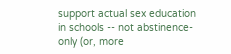support actual sex education in schools -- not abstinence-only (or, more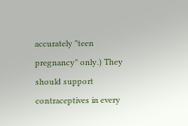accurately "teen pregnancy" only.) They should support contraceptives in every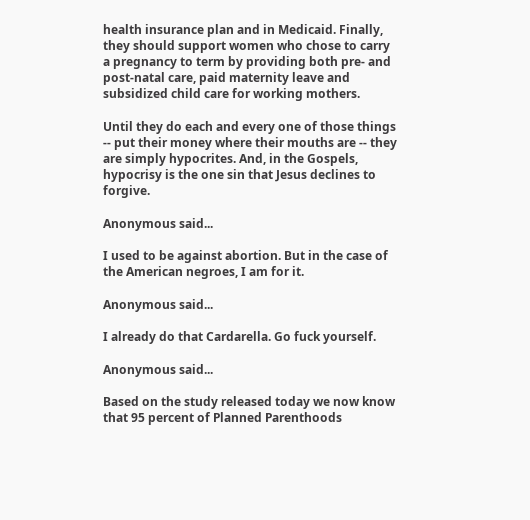health insurance plan and in Medicaid. Finally, they should support women who chose to carry a pregnancy to term by providing both pre- and post-natal care, paid maternity leave and subsidized child care for working mothers.

Until they do each and every one of those things -- put their money where their mouths are -- they are simply hypocrites. And, in the Gospels, hypocrisy is the one sin that Jesus declines to forgive.

Anonymous said...

I used to be against abortion. But in the case of the American negroes, I am for it.

Anonymous said...

I already do that Cardarella. Go fuck yourself.

Anonymous said...

Based on the study released today we now know that 95 percent of Planned Parenthoods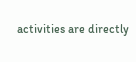activities are directly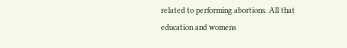related to performing abortions. All that education and womens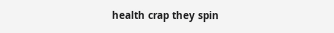health crap they spin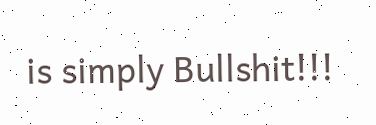is simply Bullshit!!!